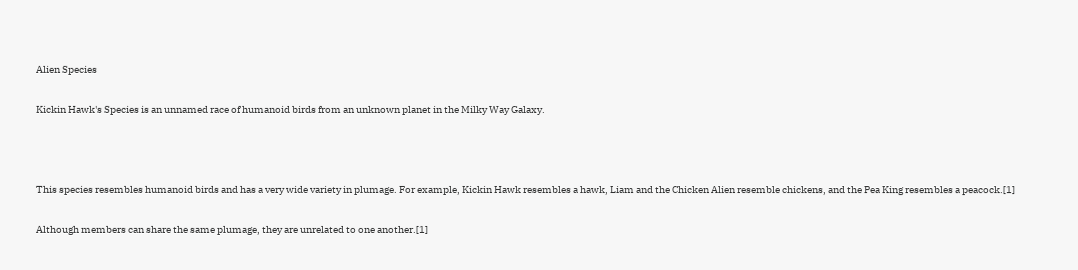Alien Species

Kickin Hawk's Species is an unnamed race of humanoid birds from an unknown planet in the Milky Way Galaxy.



This species resembles humanoid birds and has a very wide variety in plumage. For example, Kickin Hawk resembles a hawk, Liam and the Chicken Alien resemble chickens, and the Pea King resembles a peacock.[1]

Although members can share the same plumage, they are unrelated to one another.[1]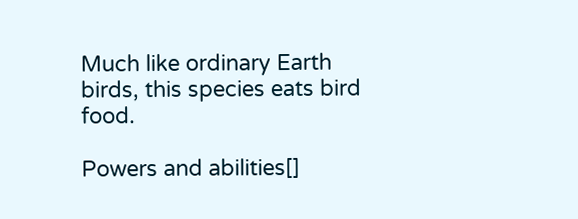Much like ordinary Earth birds, this species eats bird food.

Powers and abilities[]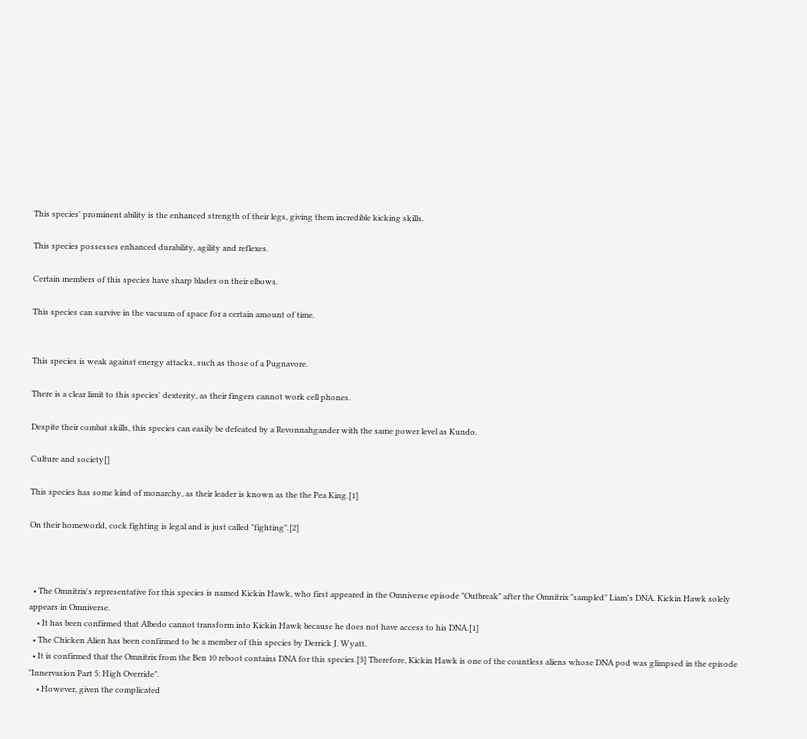This species' prominent ability is the enhanced strength of their legs, giving them incredible kicking skills.

This species possesses enhanced durability, agility and reflexes.

Certain members of this species have sharp blades on their elbows.

This species can survive in the vacuum of space for a certain amount of time.


This species is weak against energy attacks, such as those of a Pugnavore.

There is a clear limit to this species' dexterity, as their fingers cannot work cell phones.

Despite their combat skills, this species can easily be defeated by a Revonnahgander with the same power level as Kundo.

Culture and society[]

This species has some kind of monarchy, as their leader is known as the the Pea King.[1]

On their homeworld, cock fighting is legal and is just called "fighting".[2]



  • The Omnitrix's representative for this species is named Kickin Hawk, who first appeared in the Omniverse episode "Outbreak" after the Omnitrix "sampled" Liam's DNA. Kickin Hawk solely appears in Omniverse.
    • It has been confirmed that Albedo cannot transform into Kickin Hawk because he does not have access to his DNA.[1]
  • The Chicken Alien has been confirmed to be a member of this species by Derrick J. Wyatt.
  • It is confirmed that the Omnitrix from the Ben 10 reboot contains DNA for this species.[3] Therefore, Kickin Hawk is one of the countless aliens whose DNA pod was glimpsed in the episode "Innervasion Part 5: High Override".
    • However, given the complicated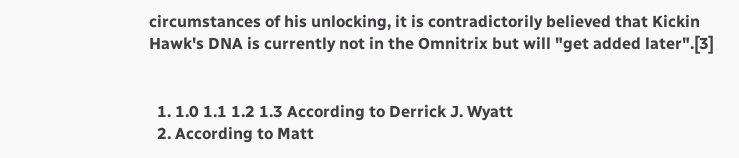circumstances of his unlocking, it is contradictorily believed that Kickin Hawk's DNA is currently not in the Omnitrix but will "get added later".[3]


  1. 1.0 1.1 1.2 1.3 According to Derrick J. Wyatt
  2. According to Matt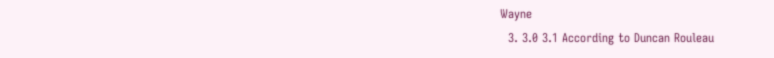Wayne
  3. 3.0 3.1 According to Duncan Rouleau